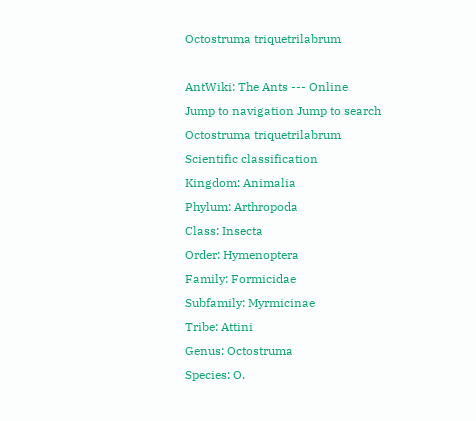Octostruma triquetrilabrum

AntWiki: The Ants --- Online
Jump to navigation Jump to search
Octostruma triquetrilabrum
Scientific classification
Kingdom: Animalia
Phylum: Arthropoda
Class: Insecta
Order: Hymenoptera
Family: Formicidae
Subfamily: Myrmicinae
Tribe: Attini
Genus: Octostruma
Species: O.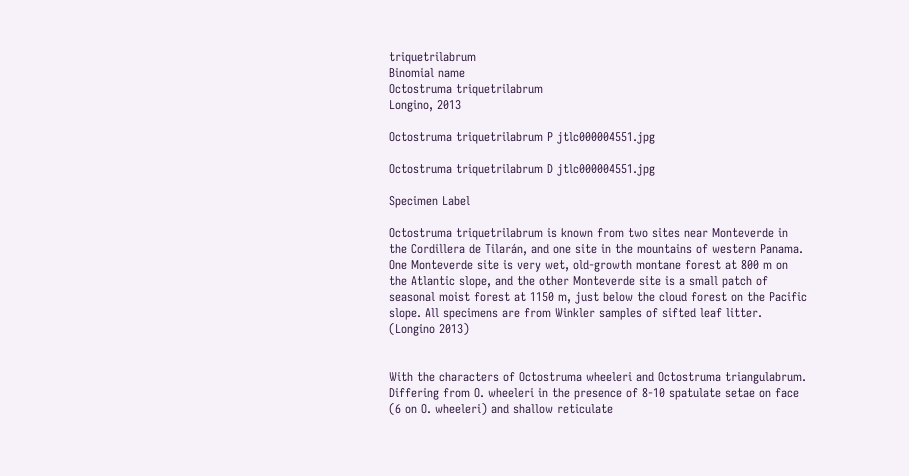triquetrilabrum
Binomial name
Octostruma triquetrilabrum
Longino, 2013

Octostruma triquetrilabrum P jtlc000004551.jpg

Octostruma triquetrilabrum D jtlc000004551.jpg

Specimen Label

Octostruma triquetrilabrum is known from two sites near Monteverde in the Cordillera de Tilarán, and one site in the mountains of western Panama. One Monteverde site is very wet, old-growth montane forest at 800 m on the Atlantic slope, and the other Monteverde site is a small patch of seasonal moist forest at 1150 m, just below the cloud forest on the Pacific slope. All specimens are from Winkler samples of sifted leaf litter. (Longino 2013)


With the characters of Octostruma wheeleri and Octostruma triangulabrum. Differing from O. wheeleri in the presence of 8-10 spatulate setae on face (6 on O. wheeleri) and shallow reticulate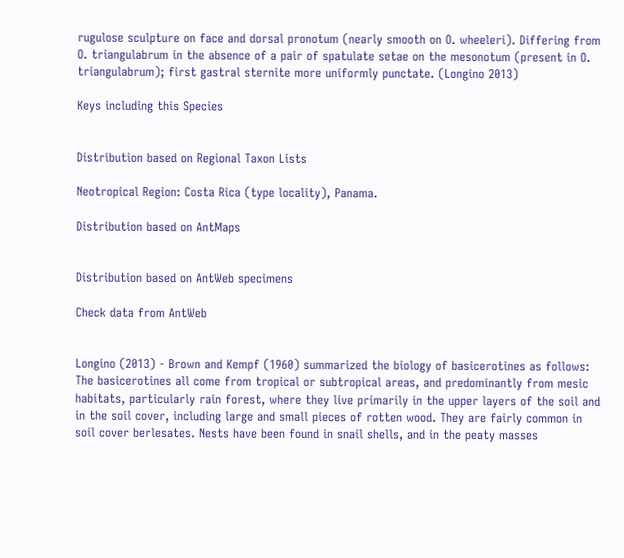rugulose sculpture on face and dorsal pronotum (nearly smooth on O. wheeleri). Differing from O. triangulabrum in the absence of a pair of spatulate setae on the mesonotum (present in O. triangulabrum); first gastral sternite more uniformly punctate. (Longino 2013)

Keys including this Species


Distribution based on Regional Taxon Lists

Neotropical Region: Costa Rica (type locality), Panama.

Distribution based on AntMaps


Distribution based on AntWeb specimens

Check data from AntWeb


Longino (2013) - Brown and Kempf (1960) summarized the biology of basicerotines as follows: The basicerotines all come from tropical or subtropical areas, and predominantly from mesic habitats, particularly rain forest, where they live primarily in the upper layers of the soil and in the soil cover, including large and small pieces of rotten wood. They are fairly common in soil cover berlesates. Nests have been found in snail shells, and in the peaty masses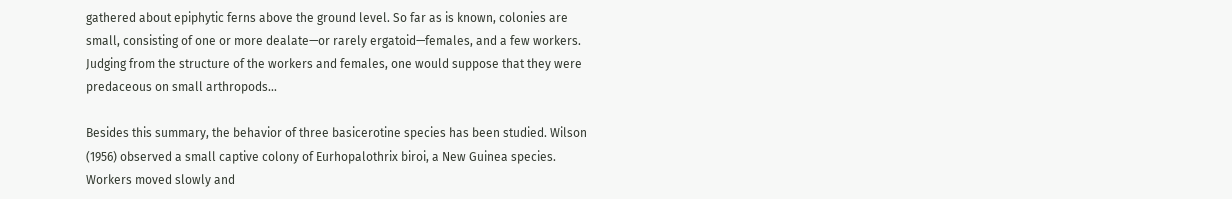gathered about epiphytic ferns above the ground level. So far as is known, colonies are small, consisting of one or more dealate—or rarely ergatoid—females, and a few workers. Judging from the structure of the workers and females, one would suppose that they were predaceous on small arthropods...

Besides this summary, the behavior of three basicerotine species has been studied. Wilson (1956) observed a small captive colony of Eurhopalothrix biroi, a New Guinea species. Workers moved slowly and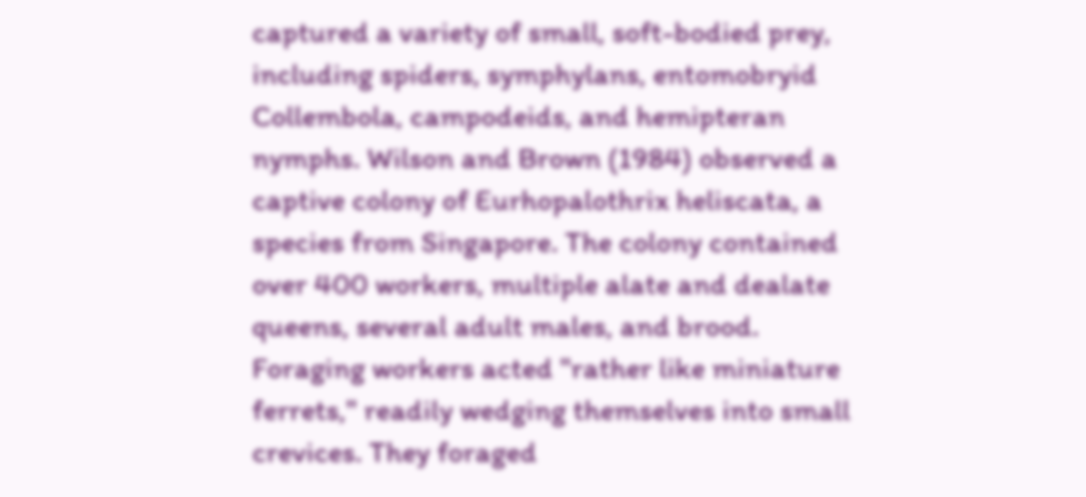captured a variety of small, soft-bodied prey, including spiders, symphylans, entomobryid Collembola, campodeids, and hemipteran nymphs. Wilson and Brown (1984) observed a captive colony of Eurhopalothrix heliscata, a species from Singapore. The colony contained over 400 workers, multiple alate and dealate queens, several adult males, and brood. Foraging workers acted "rather like miniature ferrets," readily wedging themselves into small crevices. They foraged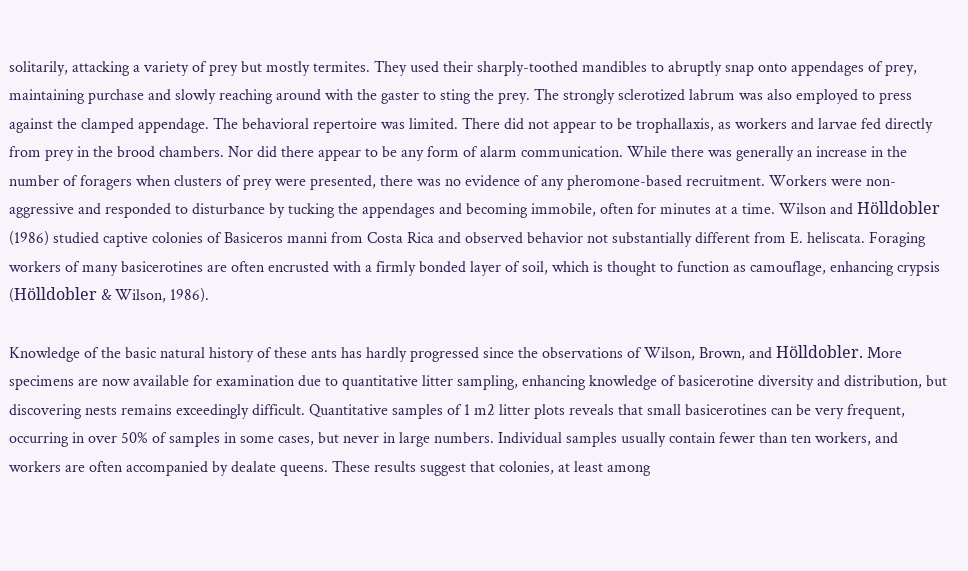solitarily, attacking a variety of prey but mostly termites. They used their sharply-toothed mandibles to abruptly snap onto appendages of prey, maintaining purchase and slowly reaching around with the gaster to sting the prey. The strongly sclerotized labrum was also employed to press against the clamped appendage. The behavioral repertoire was limited. There did not appear to be trophallaxis, as workers and larvae fed directly from prey in the brood chambers. Nor did there appear to be any form of alarm communication. While there was generally an increase in the number of foragers when clusters of prey were presented, there was no evidence of any pheromone-based recruitment. Workers were non-aggressive and responded to disturbance by tucking the appendages and becoming immobile, often for minutes at a time. Wilson and Hölldobler (1986) studied captive colonies of Basiceros manni from Costa Rica and observed behavior not substantially different from E. heliscata. Foraging workers of many basicerotines are often encrusted with a firmly bonded layer of soil, which is thought to function as camouflage, enhancing crypsis (Hölldobler & Wilson, 1986).

Knowledge of the basic natural history of these ants has hardly progressed since the observations of Wilson, Brown, and Hölldobler. More specimens are now available for examination due to quantitative litter sampling, enhancing knowledge of basicerotine diversity and distribution, but discovering nests remains exceedingly difficult. Quantitative samples of 1 m2 litter plots reveals that small basicerotines can be very frequent, occurring in over 50% of samples in some cases, but never in large numbers. Individual samples usually contain fewer than ten workers, and workers are often accompanied by dealate queens. These results suggest that colonies, at least among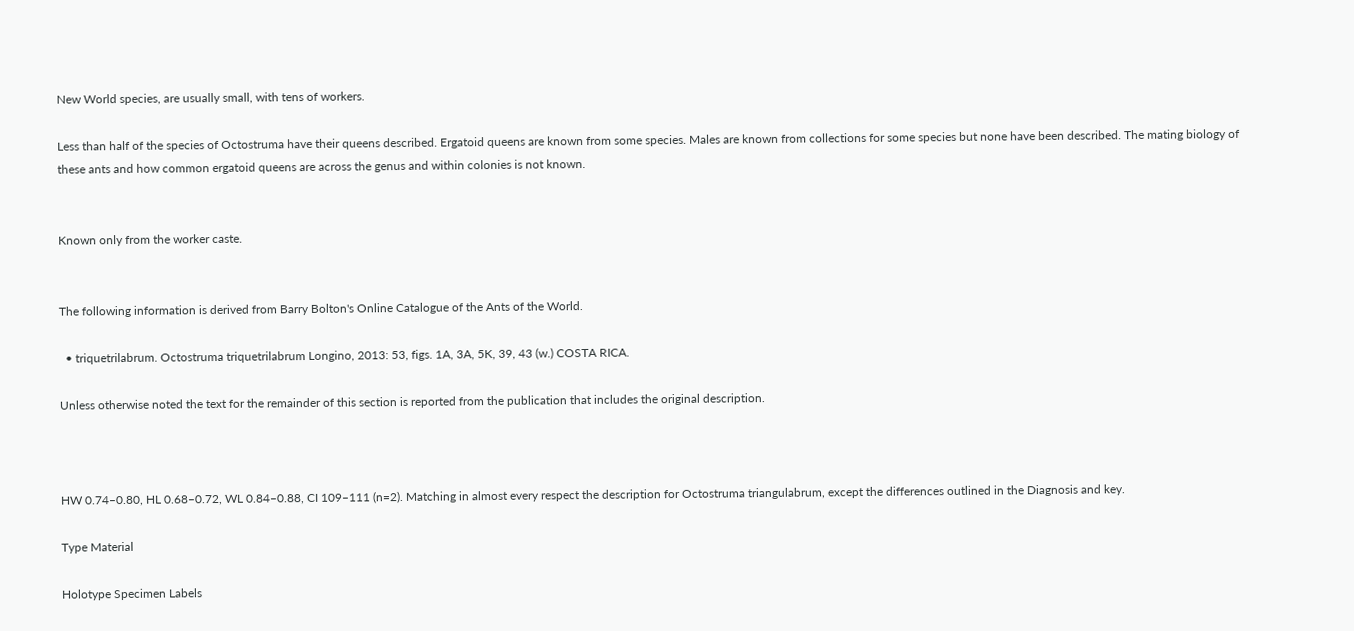New World species, are usually small, with tens of workers.

Less than half of the species of Octostruma have their queens described. Ergatoid queens are known from some species. Males are known from collections for some species but none have been described. The mating biology of these ants and how common ergatoid queens are across the genus and within colonies is not known.


Known only from the worker caste.


The following information is derived from Barry Bolton's Online Catalogue of the Ants of the World.

  • triquetrilabrum. Octostruma triquetrilabrum Longino, 2013: 53, figs. 1A, 3A, 5K, 39, 43 (w.) COSTA RICA.

Unless otherwise noted the text for the remainder of this section is reported from the publication that includes the original description.



HW 0.74–0.80, HL 0.68–0.72, WL 0.84–0.88, CI 109–111 (n=2). Matching in almost every respect the description for Octostruma triangulabrum, except the differences outlined in the Diagnosis and key.

Type Material

Holotype Specimen Labels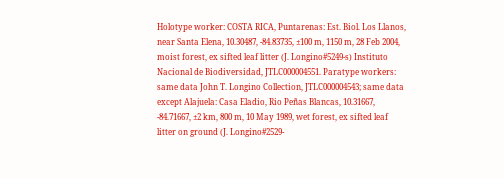Holotype worker: COSTA RICA, Puntarenas: Est. Biol. Los Llanos, near Santa Elena, 10.30487, -84.83735, ±100 m, 1150 m, 28 Feb 2004, moist forest, ex sifted leaf litter (J. Longino#5249-s) Instituto Nacional de Biodiversidad, JTLC000004551. Paratype workers: same data John T. Longino Collection, JTLC000004543; same data except Alajuela: Casa Eladio, Rio Peñas Blancas, 10.31667, -84.71667, ±2 km, 800 m, 10 May 1989, wet forest, ex sifted leaf litter on ground (J. Longino#2529-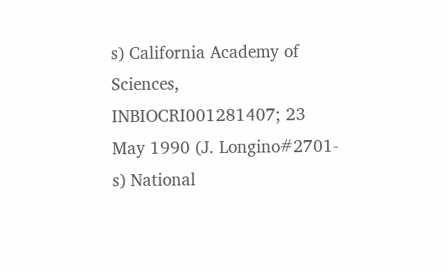s) California Academy of Sciences, INBIOCRI001281407; 23 May 1990 (J. Longino#2701-s) National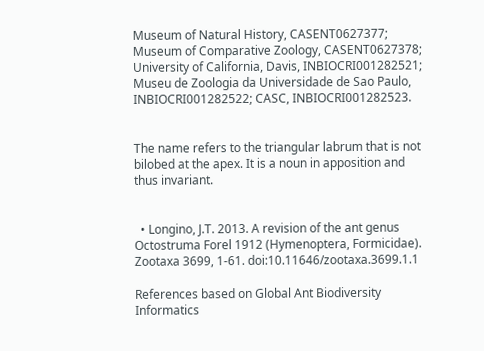Museum of Natural History, CASENT0627377; Museum of Comparative Zoology, CASENT0627378; University of California, Davis, INBIOCRI001282521; Museu de Zoologia da Universidade de Sao Paulo, INBIOCRI001282522; CASC, INBIOCRI001282523.


The name refers to the triangular labrum that is not bilobed at the apex. It is a noun in apposition and thus invariant.


  • Longino, J.T. 2013. A revision of the ant genus Octostruma Forel 1912 (Hymenoptera, Formicidae). Zootaxa 3699, 1-61. doi:10.11646/zootaxa.3699.1.1

References based on Global Ant Biodiversity Informatics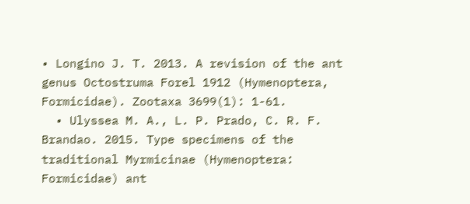• Longino J. T. 2013. A revision of the ant genus Octostruma Forel 1912 (Hymenoptera, Formicidae). Zootaxa 3699(1): 1-61.
  • Ulyssea M. A., L. P. Prado, C. R. F. Brandao. 2015. Type specimens of the traditional Myrmicinae (Hymenoptera: Formicidae) ant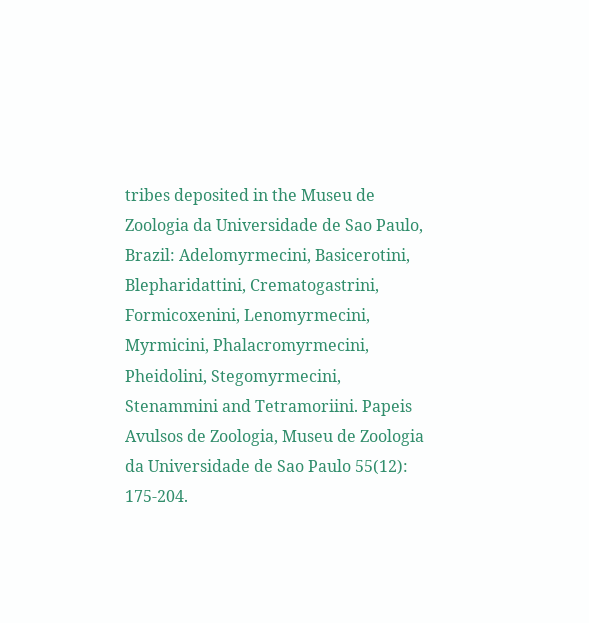tribes deposited in the Museu de Zoologia da Universidade de Sao Paulo, Brazil: Adelomyrmecini, Basicerotini, Blepharidattini, Crematogastrini, Formicoxenini, Lenomyrmecini, Myrmicini, Phalacromyrmecini, Pheidolini, Stegomyrmecini, Stenammini and Tetramoriini. Papeis Avulsos de Zoologia, Museu de Zoologia da Universidade de Sao Paulo 55(12): 175-204.